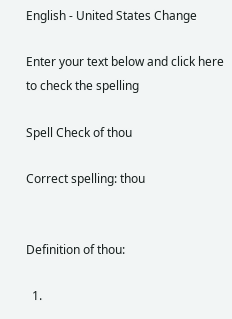English - United States Change

Enter your text below and click here to check the spelling

Spell Check of thou

Correct spelling: thou


Definition of thou:

  1.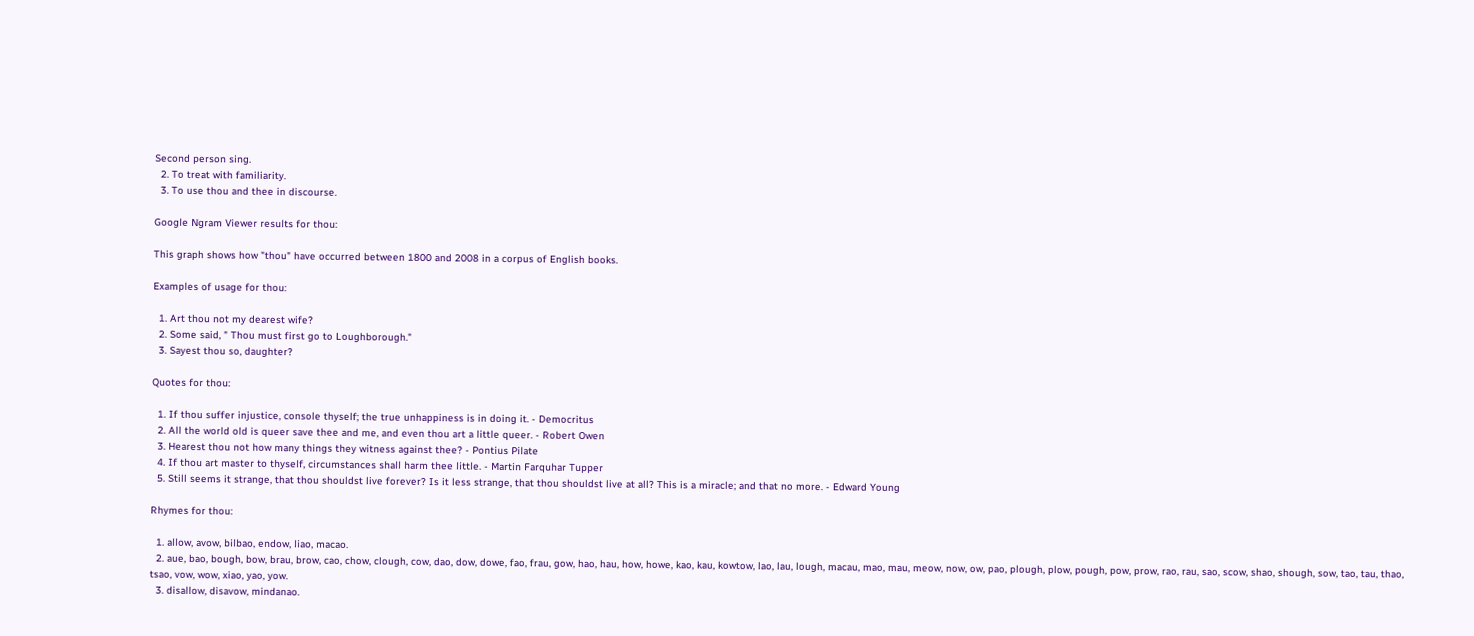Second person sing.
  2. To treat with familiarity.
  3. To use thou and thee in discourse.

Google Ngram Viewer results for thou:

This graph shows how "thou" have occurred between 1800 and 2008 in a corpus of English books.

Examples of usage for thou:

  1. Art thou not my dearest wife?
  2. Some said, " Thou must first go to Loughborough."
  3. Sayest thou so, daughter?

Quotes for thou:

  1. If thou suffer injustice, console thyself; the true unhappiness is in doing it. - Democritus
  2. All the world old is queer save thee and me, and even thou art a little queer. - Robert Owen
  3. Hearest thou not how many things they witness against thee? - Pontius Pilate
  4. If thou art master to thyself, circumstances shall harm thee little. - Martin Farquhar Tupper
  5. Still seems it strange, that thou shouldst live forever? Is it less strange, that thou shouldst live at all? This is a miracle; and that no more. - Edward Young

Rhymes for thou:

  1. allow, avow, bilbao, endow, liao, macao.
  2. aue, bao, bough, bow, brau, brow, cao, chow, clough, cow, dao, dow, dowe, fao, frau, gow, hao, hau, how, howe, kao, kau, kowtow, lao, lau, lough, macau, mao, mau, meow, now, ow, pao, plough, plow, pough, pow, prow, rao, rau, sao, scow, shao, shough, sow, tao, tau, thao, tsao, vow, wow, xiao, yao, yow.
  3. disallow, disavow, mindanao.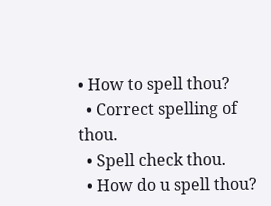• How to spell thou?
  • Correct spelling of thou.
  • Spell check thou.
  • How do u spell thou?